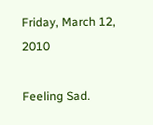Friday, March 12, 2010

Feeling Sad.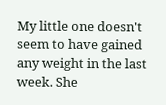My little one doesn't seem to have gained any weight in the last week. She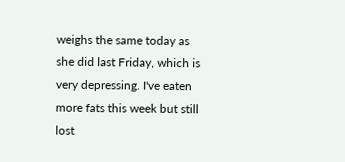weighs the same today as she did last Friday, which is very depressing. I've eaten more fats this week but still lost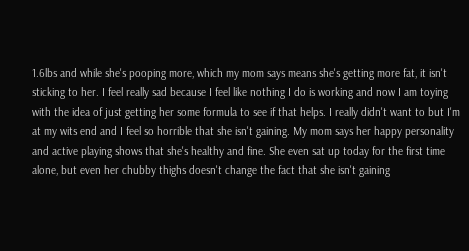1.6lbs and while she's pooping more, which my mom says means she's getting more fat, it isn't sticking to her. I feel really sad because I feel like nothing I do is working and now I am toying with the idea of just getting her some formula to see if that helps. I really didn't want to but I'm at my wits end and I feel so horrible that she isn't gaining. My mom says her happy personality and active playing shows that she's healthy and fine. She even sat up today for the first time alone, but even her chubby thighs doesn't change the fact that she isn't gaining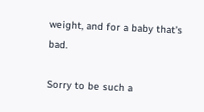weight, and for a baby that's bad.

Sorry to be such a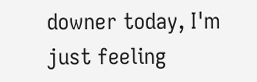downer today, I'm just feeling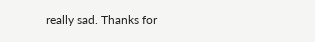really sad. Thanks for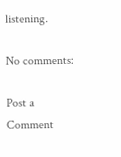listening.

No comments:

Post a Comment